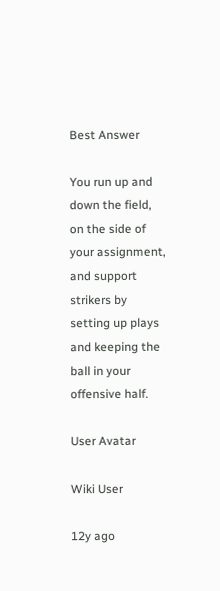Best Answer

You run up and down the field, on the side of your assignment, and support strikers by setting up plays and keeping the ball in your offensive half.

User Avatar

Wiki User

12y ago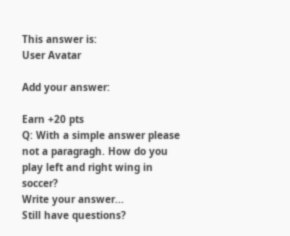This answer is:
User Avatar

Add your answer:

Earn +20 pts
Q: With a simple answer please not a paragragh. How do you play left and right wing in soccer?
Write your answer...
Still have questions?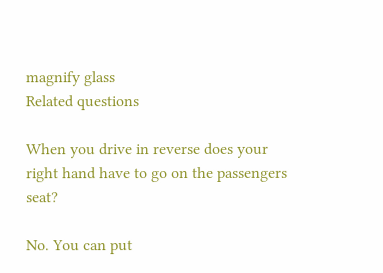magnify glass
Related questions

When you drive in reverse does your right hand have to go on the passengers seat?

No. You can put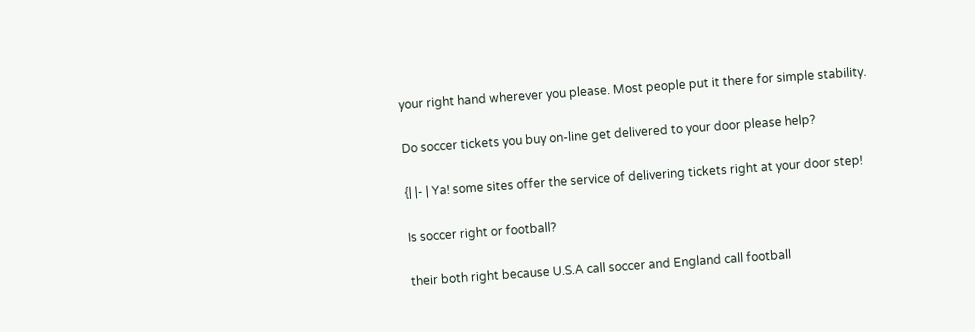your right hand wherever you please. Most people put it there for simple stability.

Do soccer tickets you buy on-line get delivered to your door please help?

{| |- | Ya! some sites offer the service of delivering tickets right at your door step!

Is soccer right or football?

their both right because U.S.A call soccer and England call football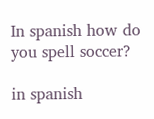In spanish how do you spell soccer?

in spanish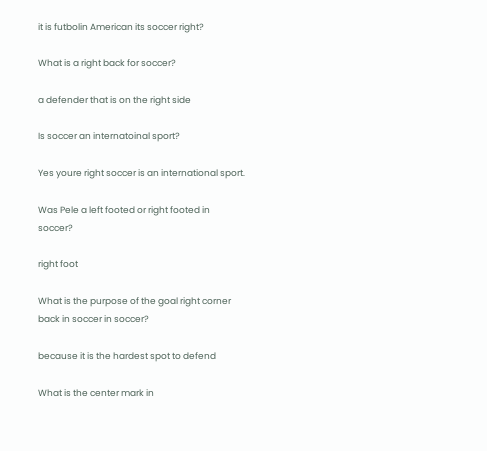it is futbolin American its soccer right?

What is a right back for soccer?

a defender that is on the right side

Is soccer an internatoinal sport?

Yes youre right soccer is an international sport.

Was Pele a left footed or right footed in soccer?

right foot

What is the purpose of the goal right corner back in soccer in soccer?

because it is the hardest spot to defend

What is the center mark in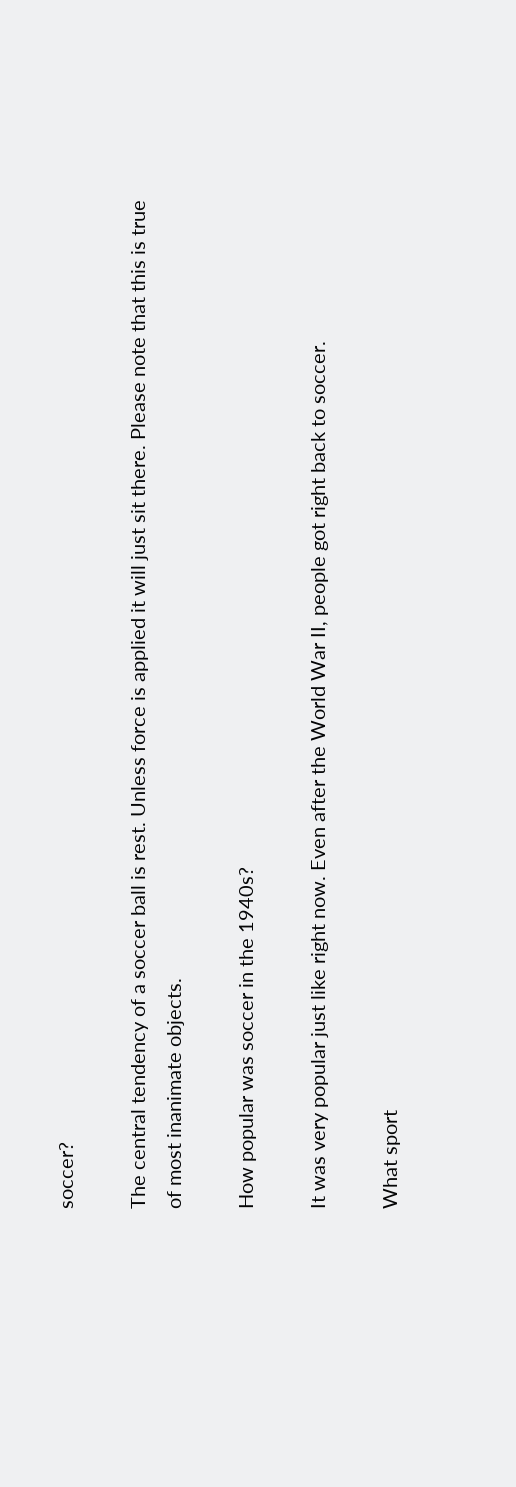soccer?

The central tendency of a soccer ball is rest. Unless force is applied it will just sit there. Please note that this is true of most inanimate objects.

How popular was soccer in the 1940s?

It was very popular just like right now. Even after the World War II, people got right back to soccer.

What sport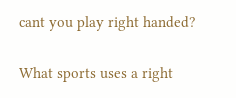cant you play right handed?


What sports uses a right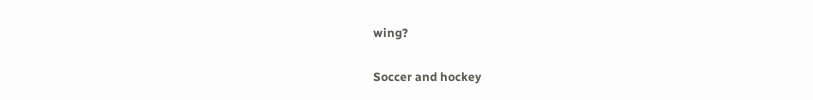wing?

Soccer and hockey